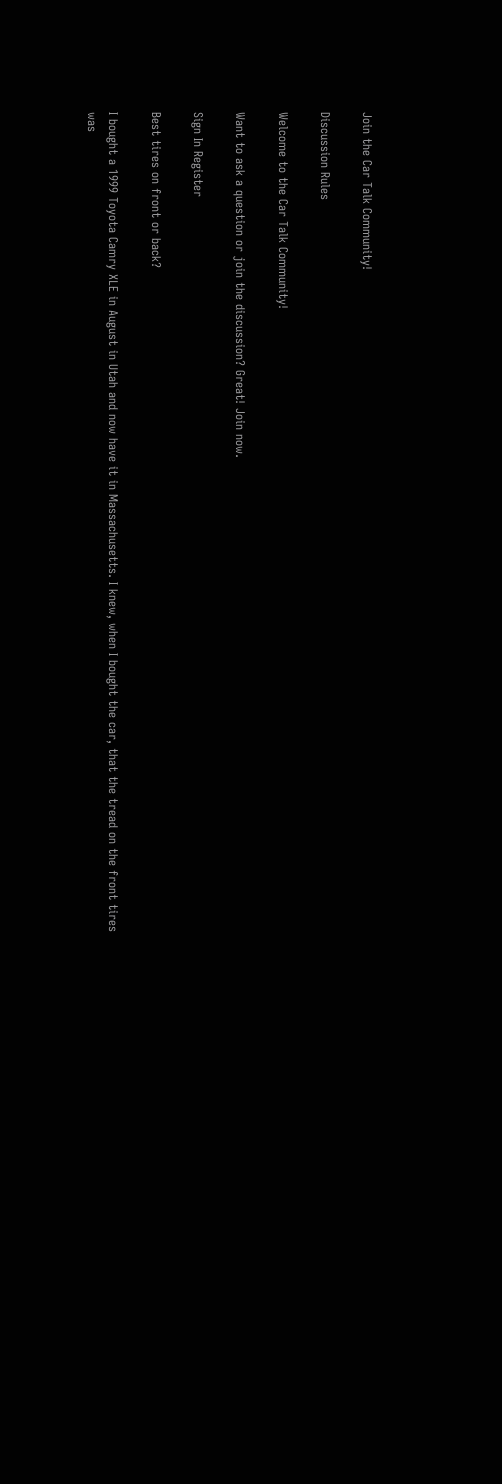Join the Car Talk Community!

Discussion Rules

Welcome to the Car Talk Community!

Want to ask a question or join the discussion? Great! Join now.

Sign In Register

Best tires on front or back?

I bought a 1999 Toyota Camry XLE in August in Utah and now have it in Massachusetts. I knew, when I bought the car, that the tread on the front tires was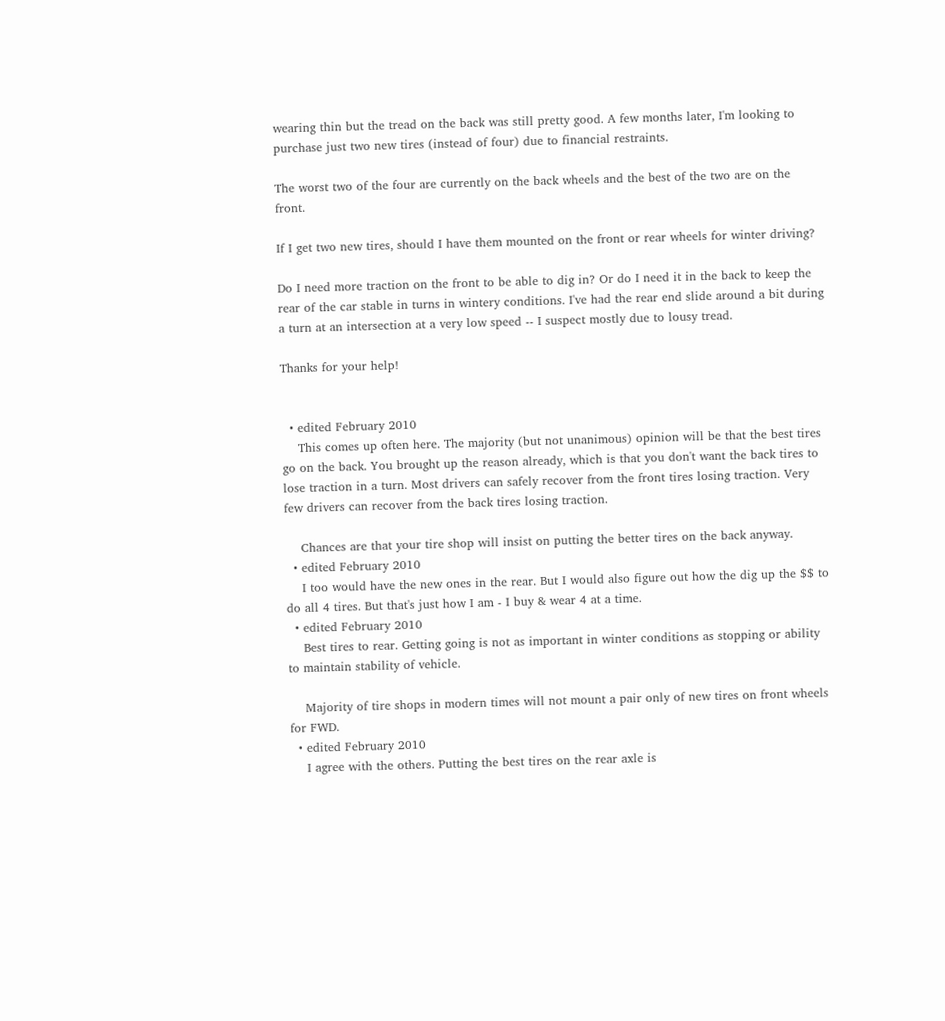wearing thin but the tread on the back was still pretty good. A few months later, I'm looking to purchase just two new tires (instead of four) due to financial restraints.

The worst two of the four are currently on the back wheels and the best of the two are on the front.

If I get two new tires, should I have them mounted on the front or rear wheels for winter driving?

Do I need more traction on the front to be able to dig in? Or do I need it in the back to keep the rear of the car stable in turns in wintery conditions. I've had the rear end slide around a bit during a turn at an intersection at a very low speed -- I suspect mostly due to lousy tread.

Thanks for your help!


  • edited February 2010
    This comes up often here. The majority (but not unanimous) opinion will be that the best tires go on the back. You brought up the reason already, which is that you don't want the back tires to lose traction in a turn. Most drivers can safely recover from the front tires losing traction. Very few drivers can recover from the back tires losing traction.

    Chances are that your tire shop will insist on putting the better tires on the back anyway.
  • edited February 2010
    I too would have the new ones in the rear. But I would also figure out how the dig up the $$ to do all 4 tires. But that's just how I am - I buy & wear 4 at a time.
  • edited February 2010
    Best tires to rear. Getting going is not as important in winter conditions as stopping or ability to maintain stability of vehicle.

    Majority of tire shops in modern times will not mount a pair only of new tires on front wheels for FWD.
  • edited February 2010
    I agree with the others. Putting the best tires on the rear axle is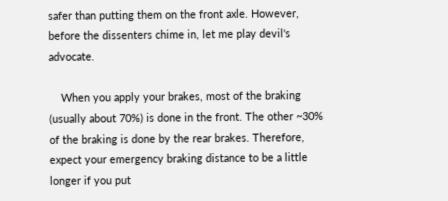safer than putting them on the front axle. However, before the dissenters chime in, let me play devil's advocate.

    When you apply your brakes, most of the braking (usually about 70%) is done in the front. The other ~30% of the braking is done by the rear brakes. Therefore, expect your emergency braking distance to be a little longer if you put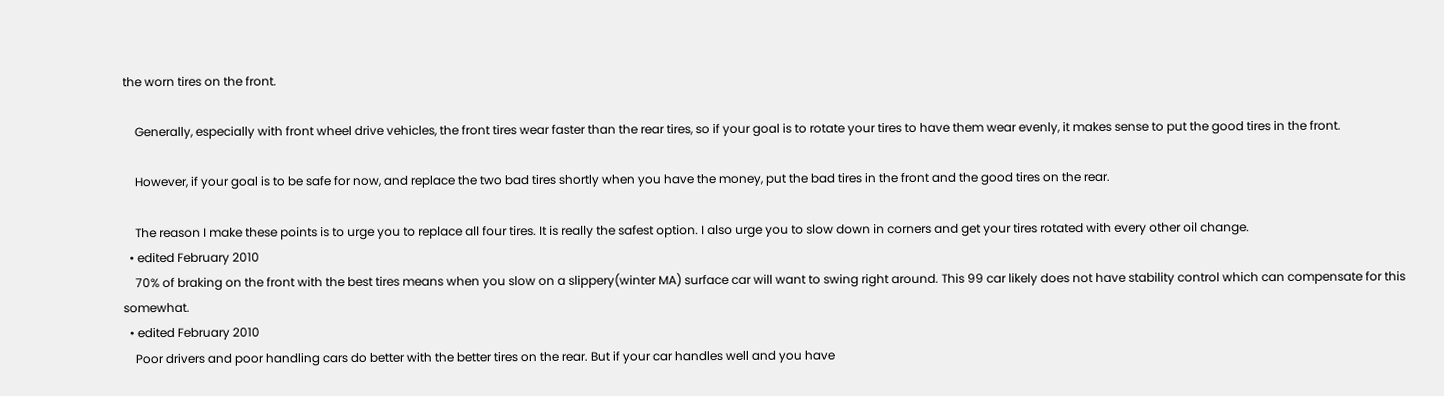the worn tires on the front.

    Generally, especially with front wheel drive vehicles, the front tires wear faster than the rear tires, so if your goal is to rotate your tires to have them wear evenly, it makes sense to put the good tires in the front.

    However, if your goal is to be safe for now, and replace the two bad tires shortly when you have the money, put the bad tires in the front and the good tires on the rear.

    The reason I make these points is to urge you to replace all four tires. It is really the safest option. I also urge you to slow down in corners and get your tires rotated with every other oil change.
  • edited February 2010
    70% of braking on the front with the best tires means when you slow on a slippery(winter MA) surface car will want to swing right around. This 99 car likely does not have stability control which can compensate for this somewhat.
  • edited February 2010
    Poor drivers and poor handling cars do better with the better tires on the rear. But if your car handles well and you have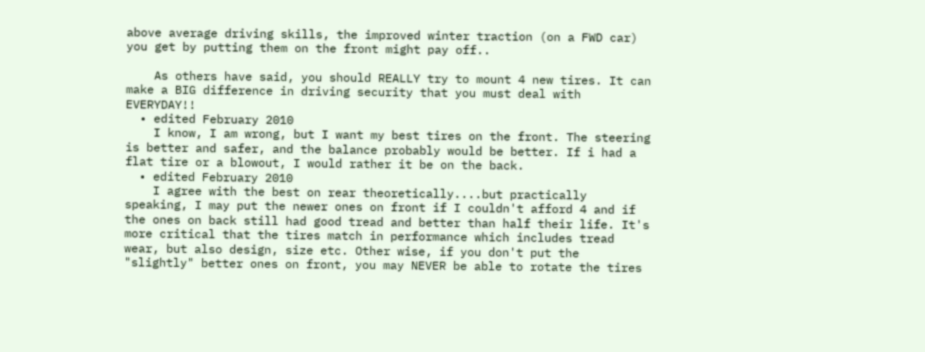above average driving skills, the improved winter traction (on a FWD car) you get by putting them on the front might pay off..

    As others have said, you should REALLY try to mount 4 new tires. It can make a BIG difference in driving security that you must deal with EVERYDAY!!
  • edited February 2010
    I know, I am wrong, but I want my best tires on the front. The steering is better and safer, and the balance probably would be better. If i had a flat tire or a blowout, I would rather it be on the back.
  • edited February 2010
    I agree with the best on rear theoretically....but practically speaking, I may put the newer ones on front if I couldn't afford 4 and if the ones on back still had good tread and better than half their life. It's more critical that the tires match in performance which includes tread wear, but also design, size etc. Other wise, if you don't put the "slightly" better ones on front, you may NEVER be able to rotate the tires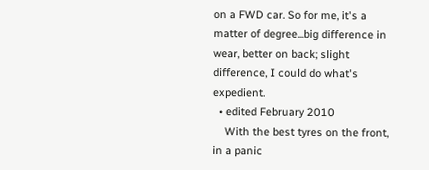on a FWD car. So for me, it's a matter of degree...big difference in wear, better on back; slight difference, I could do what's expedient.
  • edited February 2010
    With the best tyres on the front, in a panic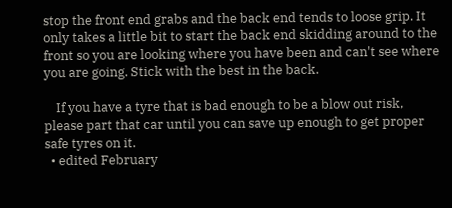stop the front end grabs and the back end tends to loose grip. It only takes a little bit to start the back end skidding around to the front so you are looking where you have been and can't see where you are going. Stick with the best in the back.

    If you have a tyre that is bad enough to be a blow out risk, please part that car until you can save up enough to get proper safe tyres on it.
  • edited February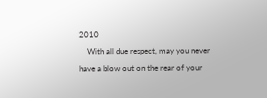2010
    With all due respect, may you never have a blow out on the rear of your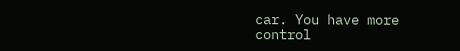car. You have more control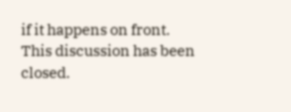if it happens on front.
This discussion has been closed.